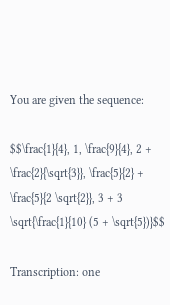You are given the sequence:

$$\frac{1}{4}, 1, \frac{9}{4}, 2 + \frac{2}{\sqrt{3}}, \frac{5}{2} + \frac{5}{2 \sqrt{2}}, 3 + 3 \sqrt{\frac{1}{10} (5 + \sqrt{5})}$$

Transcription: one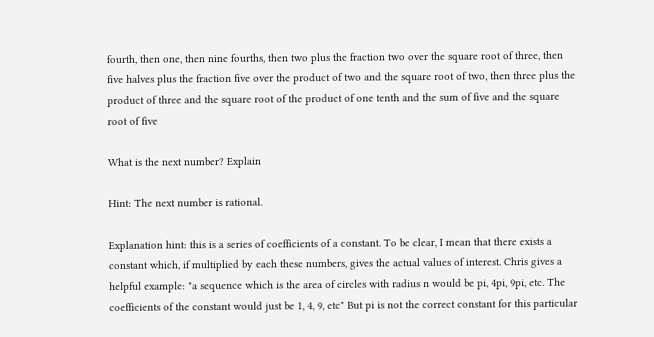fourth, then one, then nine fourths, then two plus the fraction two over the square root of three, then five halves plus the fraction five over the product of two and the square root of two, then three plus the product of three and the square root of the product of one tenth and the sum of five and the square root of five

What is the next number? Explain

Hint: The next number is rational.

Explanation hint: this is a series of coefficients of a constant. To be clear, I mean that there exists a constant which, if multiplied by each these numbers, gives the actual values of interest. Chris gives a helpful example: "a sequence which is the area of circles with radius n would be pi, 4pi, 9pi, etc. The coefficients of the constant would just be 1, 4, 9, etc" But pi is not the correct constant for this particular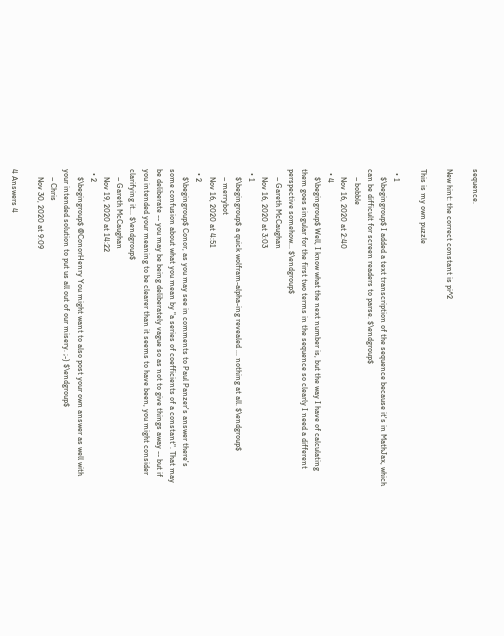sequence.

New hint: the correct constant is pi^2

This is my own puzzle

  • 1
    $\begingroup$ I added a text transcription of the sequence because it's in MathJax, which can be difficult for screen readers to parse. $\endgroup$
    – bobble
    Nov 16, 2020 at 2:40
  • 4
    $\begingroup$ Well, I know what the next number is, but the way I have of calculating them goes singular for the first two terms in the sequence so clearly I need a different perspective somehow... $\endgroup$
    – Gareth McCaughan
    Nov 16, 2020 at 3:03
  • 1
    $\begingroup$ a quick wolfram-alpha-ing revealed ... nothing at all. $\endgroup$
    – merrybot
    Nov 16, 2020 at 4:51
  • 2
    $\begingroup$ Conor, as you may see in comments to Paul Panzer's answer there's some confusion about what you mean by "a series of coefficients of a constant". That may be deliberate -- you may be being deliberately vague so as not to give things away -- but if you intended your meaning to be clearer than it seems to have been, you might consider clarifying it... $\endgroup$
    – Gareth McCaughan
    Nov 19, 2020 at 14:22
  • 2
    $\begingroup$ @ConorHenry You might want to also post your own answer as well with your intended solution to put us all out of our misery. ;-) $\endgroup$
    – Chris
    Nov 30, 2020 at 9:09

4 Answers 4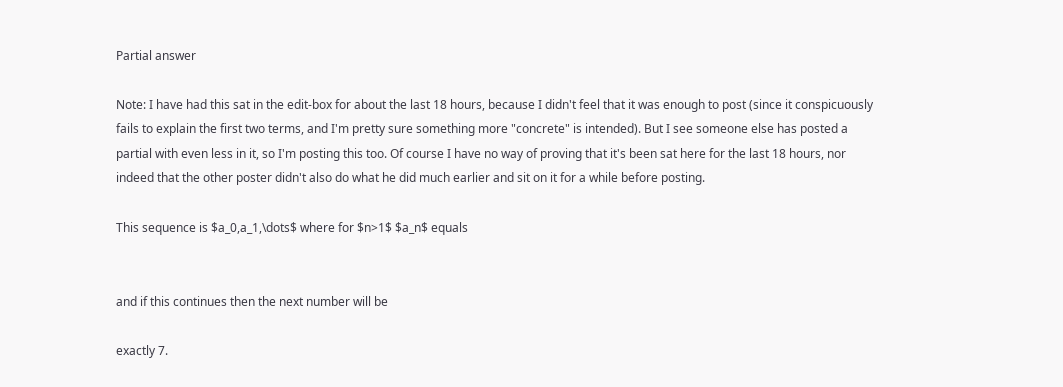Partial answer

Note: I have had this sat in the edit-box for about the last 18 hours, because I didn't feel that it was enough to post (since it conspicuously fails to explain the first two terms, and I'm pretty sure something more "concrete" is intended). But I see someone else has posted a partial with even less in it, so I'm posting this too. Of course I have no way of proving that it's been sat here for the last 18 hours, nor indeed that the other poster didn't also do what he did much earlier and sit on it for a while before posting.

This sequence is $a_0,a_1,\dots$ where for $n>1$ $a_n$ equals


and if this continues then the next number will be

exactly 7.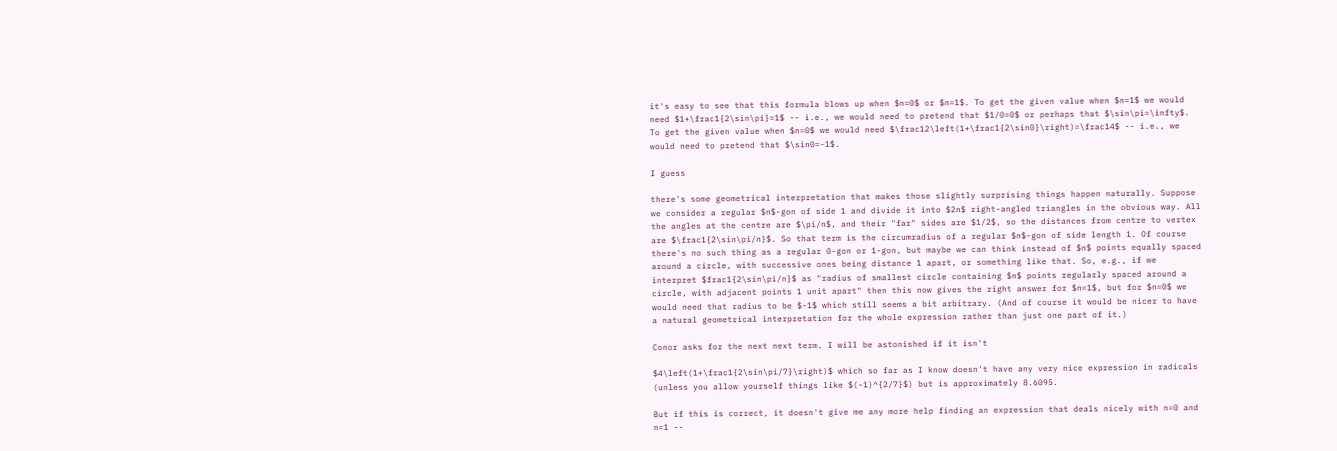it's easy to see that this formula blows up when $n=0$ or $n=1$. To get the given value when $n=1$ we would need $1+\frac1{2\sin\pi}=1$ -- i.e., we would need to pretend that $1/0=0$ or perhaps that $\sin\pi=\infty$. To get the given value when $n=0$ we would need $\frac12\left(1+\frac1{2\sin0}\right)=\frac14$ -- i.e., we would need to pretend that $\sin0=-1$.

I guess

there's some geometrical interpretation that makes those slightly surprising things happen naturally. Suppose we consider a regular $n$-gon of side 1 and divide it into $2n$ right-angled triangles in the obvious way. All the angles at the centre are $\pi/n$, and their "far" sides are $1/2$, so the distances from centre to vertex are $\frac1{2\sin\pi/n}$. So that term is the circumradius of a regular $n$-gon of side length 1. Of course there's no such thing as a regular 0-gon or 1-gon, but maybe we can think instead of $n$ points equally spaced around a circle, with successive ones being distance 1 apart, or something like that. So, e.g., if we interpret $frac1{2\sin\pi/n}$ as "radius of smallest circle containing $n$ points regularly spaced around a circle, with adjacent points 1 unit apart" then this now gives the right answer for $n=1$, but for $n=0$ we would need that radius to be $-1$ which still seems a bit arbitrary. (And of course it would be nicer to have a natural geometrical interpretation for the whole expression rather than just one part of it.)

Conor asks for the next next term. I will be astonished if it isn't

$4\left(1+\frac1{2\sin\pi/7}\right)$ which so far as I know doesn't have any very nice expression in radicals (unless you allow yourself things like $(-1)^{2/7}$) but is approximately 8.6095.

But if this is correct, it doesn't give me any more help finding an expression that deals nicely with n=0 and n=1 --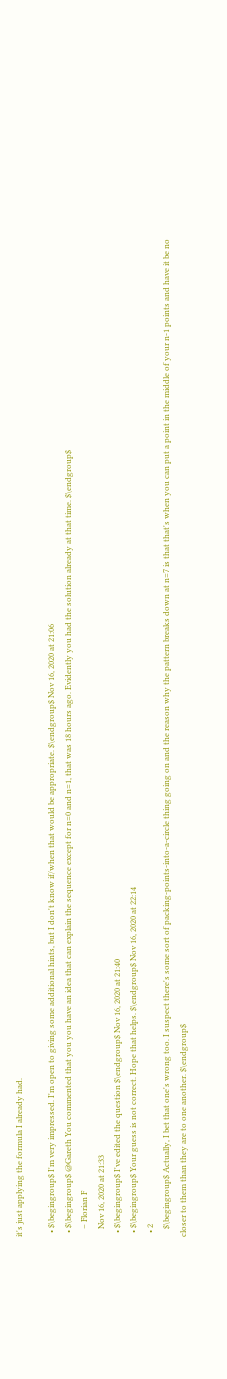it's just applying the formula I already had.

  • $\begingroup$ I'm very impressed. I'm open to giving some additional hints, but I don't know if/when that would be appropriate. $\endgroup$ Nov 16, 2020 at 21:06
  • $\begingroup$ @Gareth You commented that you you have an idea that can explain the sequence except for n=0 and n=1, that was 18 hours ago. Evidently you had the solution already at that time. $\endgroup$
    – Florian F
    Nov 16, 2020 at 21:33
  • $\begingroup$ I've edited the question $\endgroup$ Nov 16, 2020 at 21:40
  • $\begingroup$ Your guess is not correct. Hope that helps. $\endgroup$ Nov 16, 2020 at 22:14
  • 2
    $\begingroup$ Actually, I bet that one's wrong too. I suspect there's some sort of packing-points-into-a-circle thing going on and the reason why the pattern breaks down at n=7 is that that's when you can put a point in the middle of your n-1 points and have it be no closer to them than they are to one another. $\endgroup$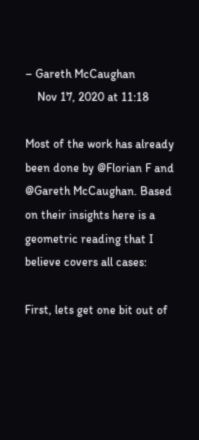– Gareth McCaughan
    Nov 17, 2020 at 11:18

Most of the work has already been done by @Florian F and @Gareth McCaughan. Based on their insights here is a geometric reading that I believe covers all cases:

First, lets get one bit out of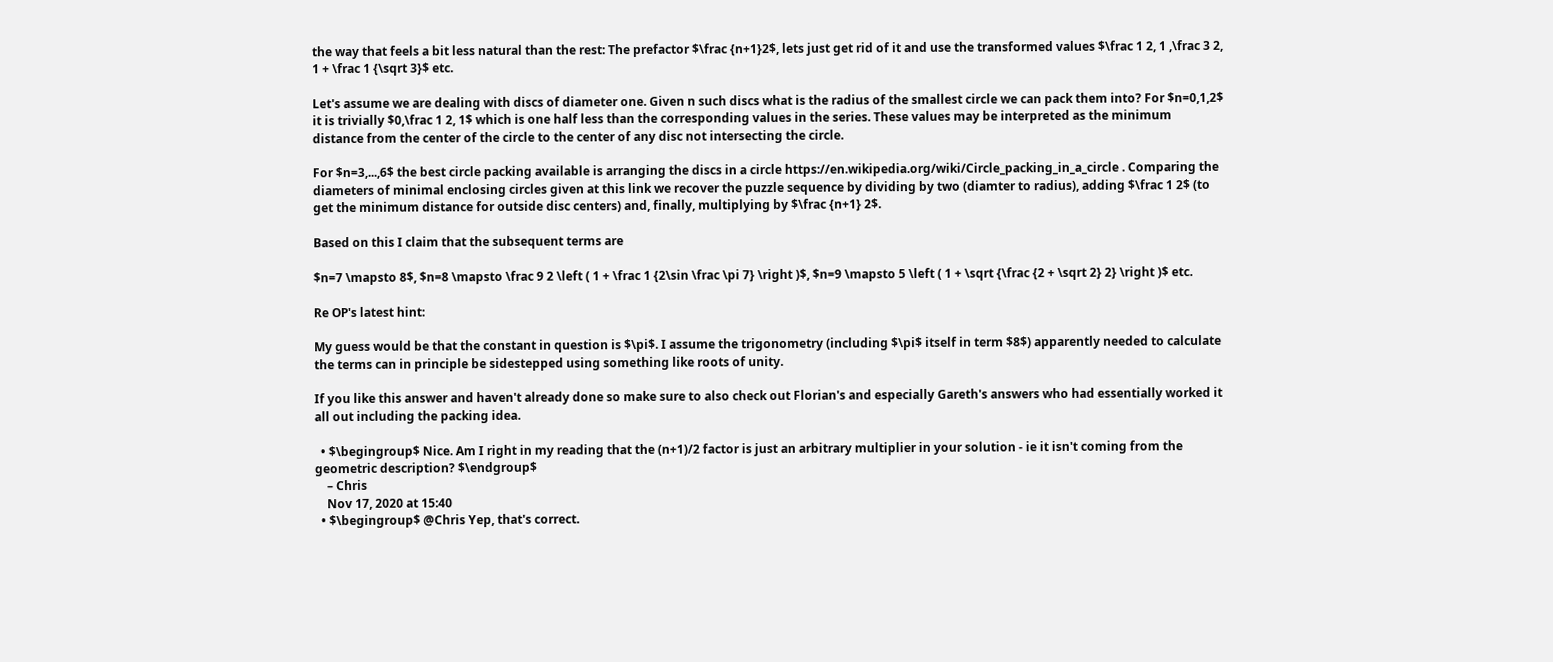the way that feels a bit less natural than the rest: The prefactor $\frac {n+1}2$, lets just get rid of it and use the transformed values $\frac 1 2, 1 ,\frac 3 2, 1 + \frac 1 {\sqrt 3}$ etc.

Let's assume we are dealing with discs of diameter one. Given n such discs what is the radius of the smallest circle we can pack them into? For $n=0,1,2$ it is trivially $0,\frac 1 2, 1$ which is one half less than the corresponding values in the series. These values may be interpreted as the minimum distance from the center of the circle to the center of any disc not intersecting the circle.

For $n=3,...,6$ the best circle packing available is arranging the discs in a circle https://en.wikipedia.org/wiki/Circle_packing_in_a_circle . Comparing the diameters of minimal enclosing circles given at this link we recover the puzzle sequence by dividing by two (diamter to radius), adding $\frac 1 2$ (to get the minimum distance for outside disc centers) and, finally, multiplying by $\frac {n+1} 2$.

Based on this I claim that the subsequent terms are

$n=7 \mapsto 8$, $n=8 \mapsto \frac 9 2 \left ( 1 + \frac 1 {2\sin \frac \pi 7} \right )$, $n=9 \mapsto 5 \left ( 1 + \sqrt {\frac {2 + \sqrt 2} 2} \right )$ etc.

Re OP's latest hint:

My guess would be that the constant in question is $\pi$. I assume the trigonometry (including $\pi$ itself in term $8$) apparently needed to calculate the terms can in principle be sidestepped using something like roots of unity.

If you like this answer and haven't already done so make sure to also check out Florian's and especially Gareth's answers who had essentially worked it all out including the packing idea.

  • $\begingroup$ Nice. Am I right in my reading that the (n+1)/2 factor is just an arbitrary multiplier in your solution - ie it isn't coming from the geometric description? $\endgroup$
    – Chris
    Nov 17, 2020 at 15:40
  • $\begingroup$ @Chris Yep, that's correct.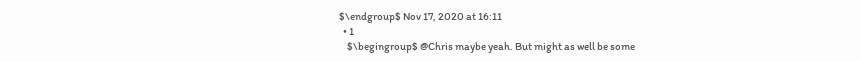$\endgroup$ Nov 17, 2020 at 16:11
  • 1
    $\begingroup$ @Chris maybe yeah. But might as well be some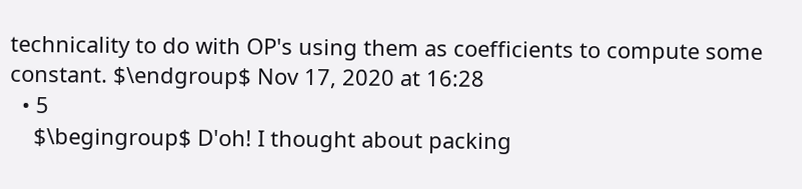technicality to do with OP's using them as coefficients to compute some constant. $\endgroup$ Nov 17, 2020 at 16:28
  • 5
    $\begingroup$ D'oh! I thought about packing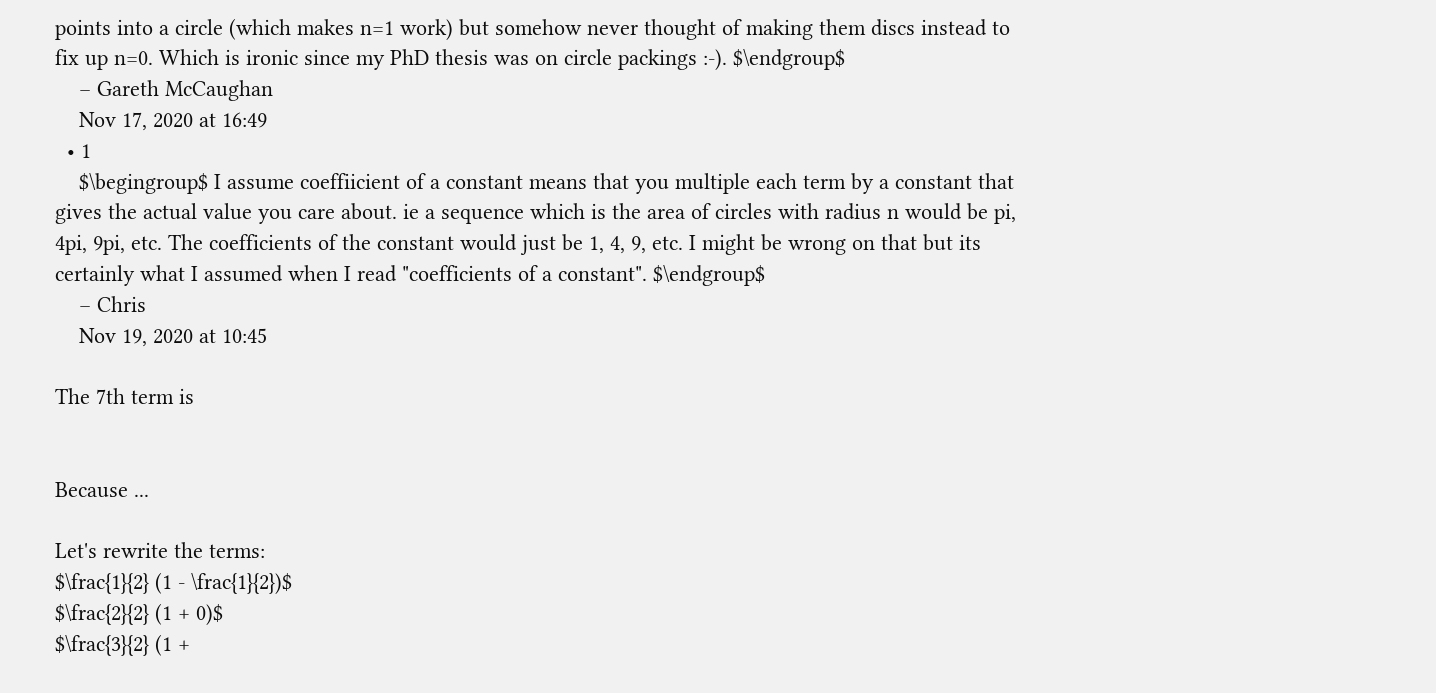points into a circle (which makes n=1 work) but somehow never thought of making them discs instead to fix up n=0. Which is ironic since my PhD thesis was on circle packings :-). $\endgroup$
    – Gareth McCaughan
    Nov 17, 2020 at 16:49
  • 1
    $\begingroup$ I assume coeffiicient of a constant means that you multiple each term by a constant that gives the actual value you care about. ie a sequence which is the area of circles with radius n would be pi, 4pi, 9pi, etc. The coefficients of the constant would just be 1, 4, 9, etc. I might be wrong on that but its certainly what I assumed when I read "coefficients of a constant". $\endgroup$
    – Chris
    Nov 19, 2020 at 10:45

The 7th term is


Because ...

Let's rewrite the terms:
$\frac{1}{2} (1 - \frac{1}{2})$
$\frac{2}{2} (1 + 0)$
$\frac{3}{2} (1 +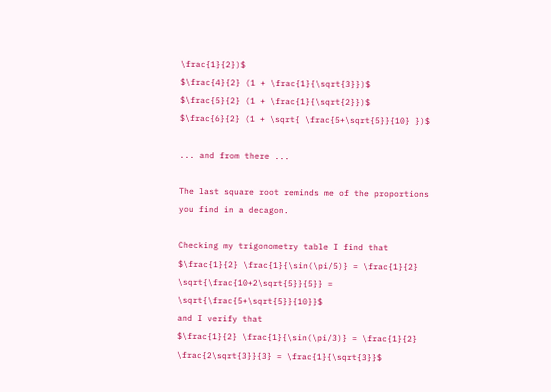\frac{1}{2})$
$\frac{4}{2} (1 + \frac{1}{\sqrt{3}})$
$\frac{5}{2} (1 + \frac{1}{\sqrt{2}})$
$\frac{6}{2} (1 + \sqrt{ \frac{5+\sqrt{5}}{10} })$

... and from there ...

The last square root reminds me of the proportions you find in a decagon.

Checking my trigonometry table I find that
$\frac{1}{2} \frac{1}{\sin(\pi/5)} = \frac{1}{2} \sqrt{\frac{10+2\sqrt{5}}{5}} = \sqrt{\frac{5+\sqrt{5}}{10}}$
and I verify that
$\frac{1}{2} \frac{1}{\sin(\pi/3)} = \frac{1}{2} \frac{2\sqrt{3}}{3} = \frac{1}{\sqrt{3}}$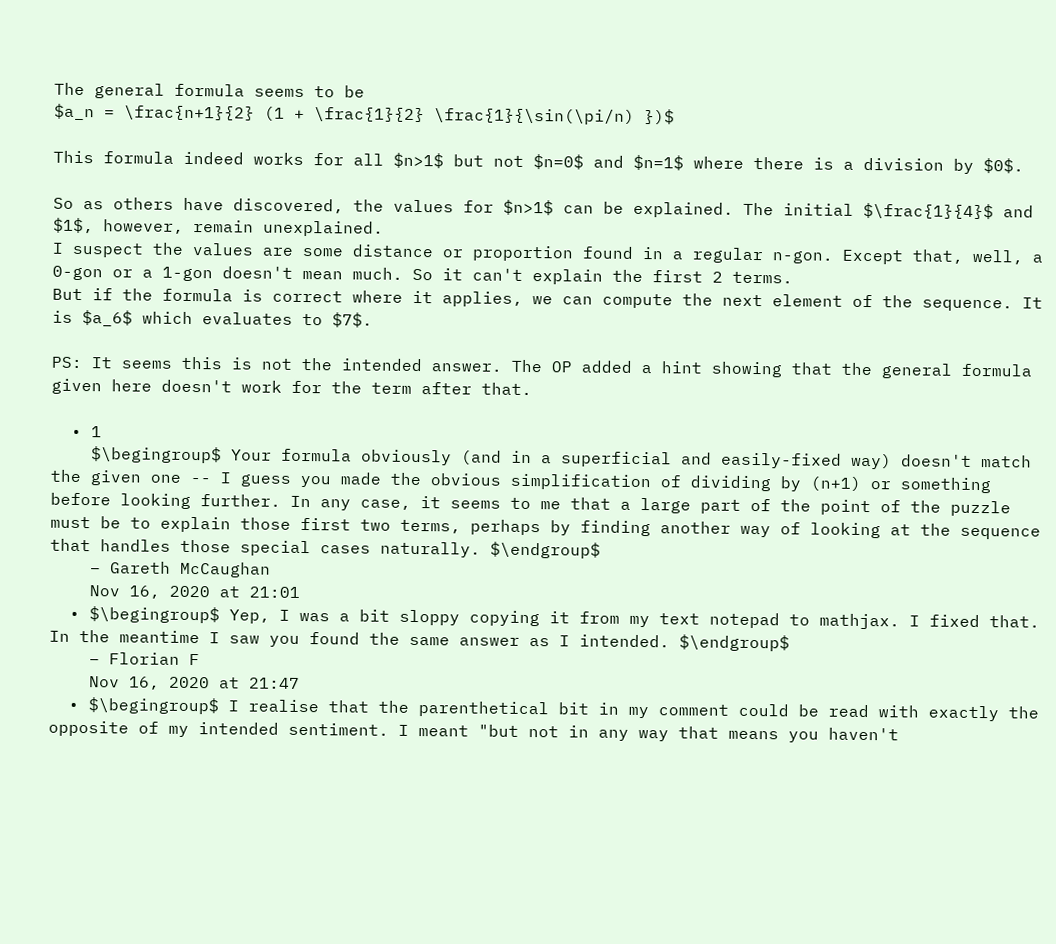The general formula seems to be
$a_n = \frac{n+1}{2} (1 + \frac{1}{2} \frac{1}{\sin(\pi/n) })$

This formula indeed works for all $n>1$ but not $n=0$ and $n=1$ where there is a division by $0$.

So as others have discovered, the values for $n>1$ can be explained. The initial $\frac{1}{4}$ and $1$, however, remain unexplained.
I suspect the values are some distance or proportion found in a regular n-gon. Except that, well, a 0-gon or a 1-gon doesn't mean much. So it can't explain the first 2 terms.
But if the formula is correct where it applies, we can compute the next element of the sequence. It is $a_6$ which evaluates to $7$.

PS: It seems this is not the intended answer. The OP added a hint showing that the general formula given here doesn't work for the term after that.

  • 1
    $\begingroup$ Your formula obviously (and in a superficial and easily-fixed way) doesn't match the given one -- I guess you made the obvious simplification of dividing by (n+1) or something before looking further. In any case, it seems to me that a large part of the point of the puzzle must be to explain those first two terms, perhaps by finding another way of looking at the sequence that handles those special cases naturally. $\endgroup$
    – Gareth McCaughan
    Nov 16, 2020 at 21:01
  • $\begingroup$ Yep, I was a bit sloppy copying it from my text notepad to mathjax. I fixed that. In the meantime I saw you found the same answer as I intended. $\endgroup$
    – Florian F
    Nov 16, 2020 at 21:47
  • $\begingroup$ I realise that the parenthetical bit in my comment could be read with exactly the opposite of my intended sentiment. I meant "but not in any way that means you haven't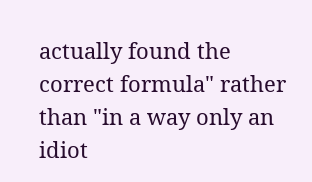actually found the correct formula" rather than "in a way only an idiot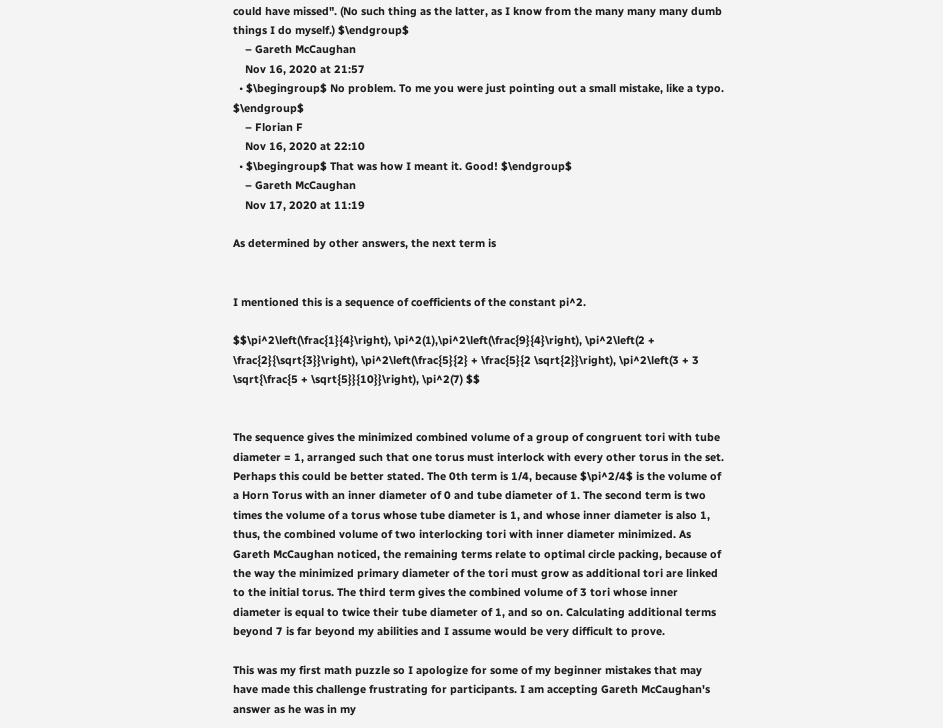could have missed". (No such thing as the latter, as I know from the many many many dumb things I do myself.) $\endgroup$
    – Gareth McCaughan
    Nov 16, 2020 at 21:57
  • $\begingroup$ No problem. To me you were just pointing out a small mistake, like a typo. $\endgroup$
    – Florian F
    Nov 16, 2020 at 22:10
  • $\begingroup$ That was how I meant it. Good! $\endgroup$
    – Gareth McCaughan
    Nov 17, 2020 at 11:19

As determined by other answers, the next term is


I mentioned this is a sequence of coefficients of the constant pi^2.

$$\pi^2\left(\frac{1}{4}\right), \pi^2(1),\pi^2\left(\frac{9}{4}\right), \pi^2\left(2 + \frac{2}{\sqrt{3}}\right), \pi^2\left(\frac{5}{2} + \frac{5}{2 \sqrt{2}}\right), \pi^2\left(3 + 3 \sqrt{\frac{5 + \sqrt{5}}{10}}\right), \pi^2(7) $$


The sequence gives the minimized combined volume of a group of congruent tori with tube diameter = 1, arranged such that one torus must interlock with every other torus in the set. Perhaps this could be better stated. The 0th term is 1/4, because $\pi^2/4$ is the volume of a Horn Torus with an inner diameter of 0 and tube diameter of 1. The second term is two times the volume of a torus whose tube diameter is 1, and whose inner diameter is also 1, thus, the combined volume of two interlocking tori with inner diameter minimized. As Gareth McCaughan noticed, the remaining terms relate to optimal circle packing, because of the way the minimized primary diameter of the tori must grow as additional tori are linked to the initial torus. The third term gives the combined volume of 3 tori whose inner diameter is equal to twice their tube diameter of 1, and so on. Calculating additional terms beyond 7 is far beyond my abilities and I assume would be very difficult to prove.

This was my first math puzzle so I apologize for some of my beginner mistakes that may have made this challenge frustrating for participants. I am accepting Gareth McCaughan's answer as he was in my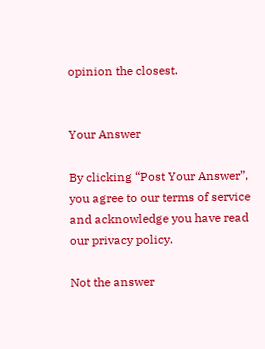opinion the closest.


Your Answer

By clicking “Post Your Answer”, you agree to our terms of service and acknowledge you have read our privacy policy.

Not the answer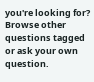you're looking for? Browse other questions tagged or ask your own question.